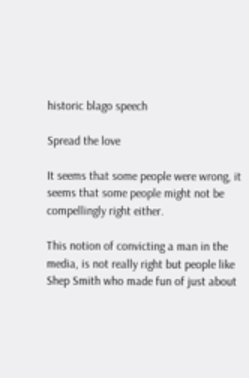historic blago speech

Spread the love

It seems that some people were wrong, it seems that some people might not be compellingly right either.

This notion of convicting a man in the media, is not really right but people like Shep Smith who made fun of just about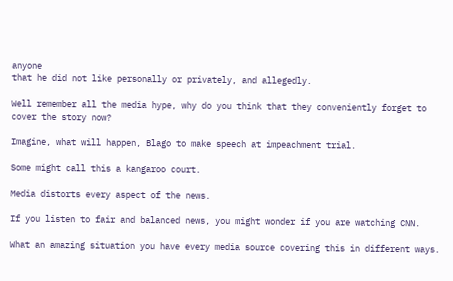anyone
that he did not like personally or privately, and allegedly.

Well remember all the media hype, why do you think that they conveniently forget to cover the story now?

Imagine, what will happen, Blago to make speech at impeachment trial.

Some might call this a kangaroo court.

Media distorts every aspect of the news.

If you listen to fair and balanced news, you might wonder if you are watching CNN.

What an amazing situation you have every media source covering this in different ways.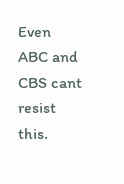Even ABC and CBS cant resist this.